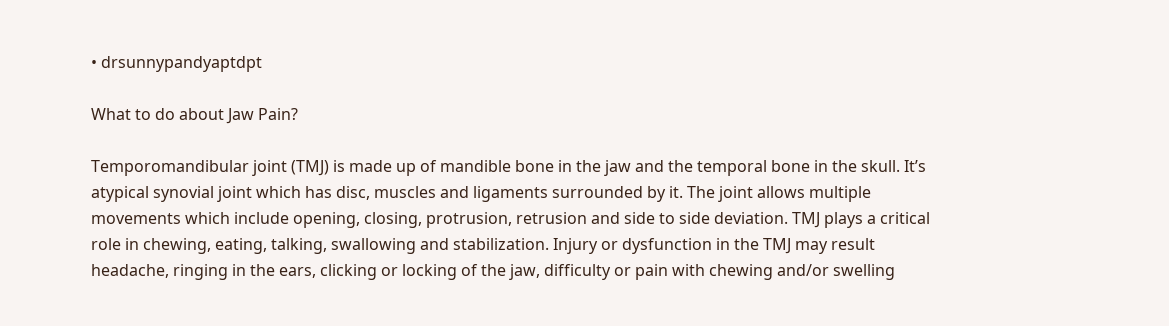• drsunnypandyaptdpt

What to do about Jaw Pain?

Temporomandibular joint (TMJ) is made up of mandible bone in the jaw and the temporal bone in the skull. It’s atypical synovial joint which has disc, muscles and ligaments surrounded by it. The joint allows multiple movements which include opening, closing, protrusion, retrusion and side to side deviation. TMJ plays a critical role in chewing, eating, talking, swallowing and stabilization. Injury or dysfunction in the TMJ may result headache, ringing in the ears, clicking or locking of the jaw, difficulty or pain with chewing and/or swelling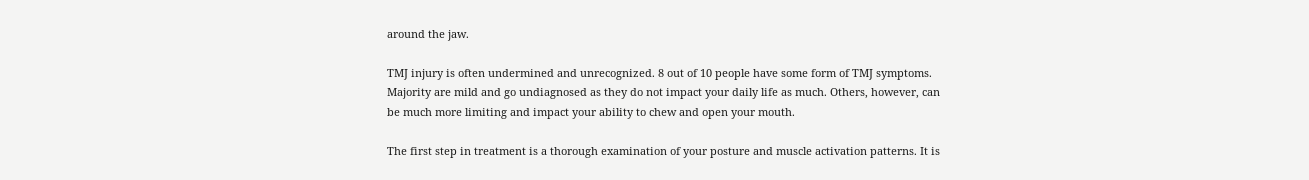around the jaw.

TMJ injury is often undermined and unrecognized. 8 out of 10 people have some form of TMJ symptoms. Majority are mild and go undiagnosed as they do not impact your daily life as much. Others, however, can be much more limiting and impact your ability to chew and open your mouth.

The first step in treatment is a thorough examination of your posture and muscle activation patterns. It is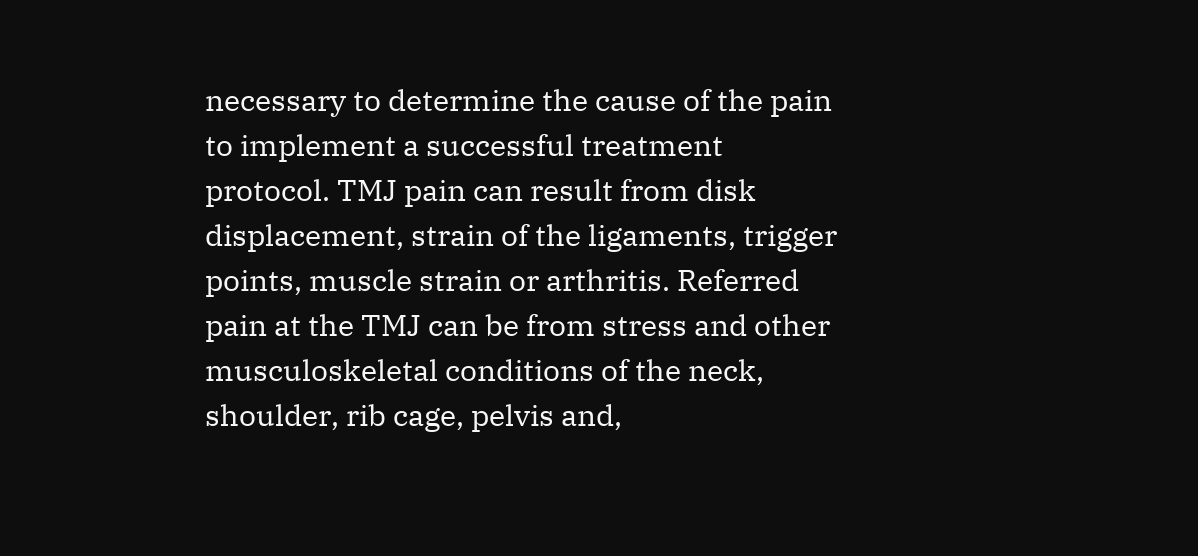necessary to determine the cause of the pain to implement a successful treatment protocol. TMJ pain can result from disk displacement, strain of the ligaments, trigger points, muscle strain or arthritis. Referred pain at the TMJ can be from stress and other musculoskeletal conditions of the neck, shoulder, rib cage, pelvis and,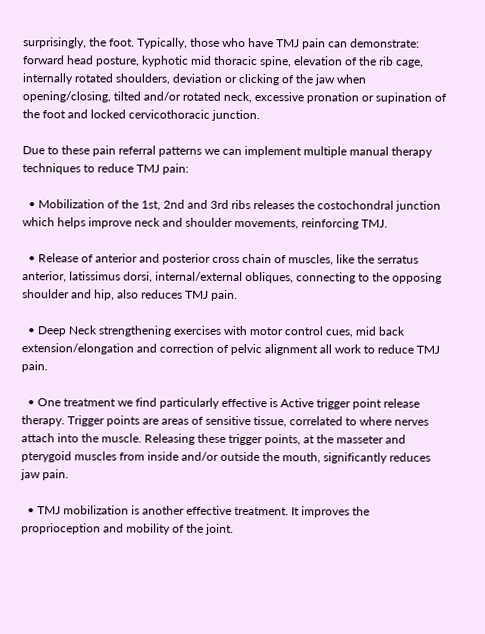surprisingly, the foot. Typically, those who have TMJ pain can demonstrate: forward head posture, kyphotic mid thoracic spine, elevation of the rib cage, internally rotated shoulders, deviation or clicking of the jaw when opening/closing, tilted and/or rotated neck, excessive pronation or supination of the foot and locked cervicothoracic junction.

Due to these pain referral patterns we can implement multiple manual therapy techniques to reduce TMJ pain:

  • Mobilization of the 1st, 2nd and 3rd ribs releases the costochondral junction which helps improve neck and shoulder movements, reinforcing TMJ.

  • Release of anterior and posterior cross chain of muscles, like the serratus anterior, latissimus dorsi, internal/external obliques, connecting to the opposing shoulder and hip, also reduces TMJ pain.

  • Deep Neck strengthening exercises with motor control cues, mid back extension/elongation and correction of pelvic alignment all work to reduce TMJ pain.

  • One treatment we find particularly effective is Active trigger point release therapy. Trigger points are areas of sensitive tissue, correlated to where nerves attach into the muscle. Releasing these trigger points, at the masseter and pterygoid muscles from inside and/or outside the mouth, significantly reduces jaw pain.

  • TMJ mobilization is another effective treatment. It improves the proprioception and mobility of the joint.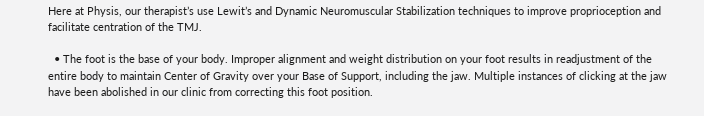Here at Physis, our therapist’s use Lewit’s and Dynamic Neuromuscular Stabilization techniques to improve proprioception and facilitate centration of the TMJ.

  • The foot is the base of your body. Improper alignment and weight distribution on your foot results in readjustment of the entire body to maintain Center of Gravity over your Base of Support, including the jaw. Multiple instances of clicking at the jaw have been abolished in our clinic from correcting this foot position.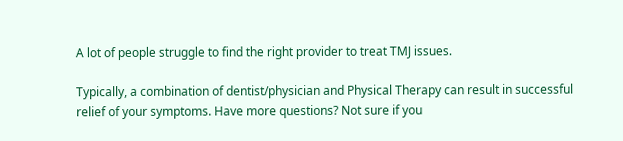A lot of people struggle to find the right provider to treat TMJ issues.

Typically, a combination of dentist/physician and Physical Therapy can result in successful relief of your symptoms. Have more questions? Not sure if you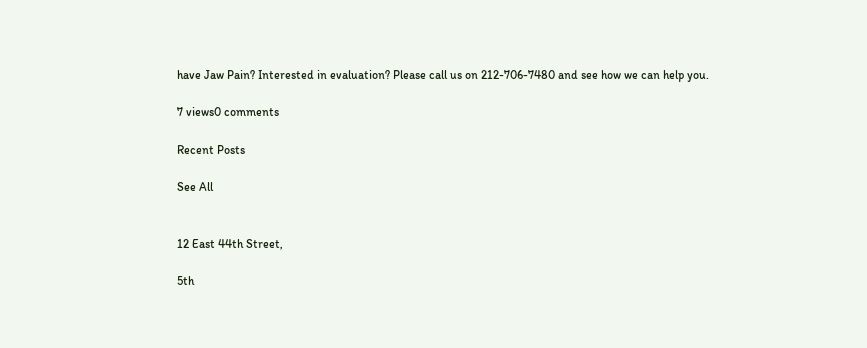have Jaw Pain? Interested in evaluation? Please call us on 212-706-7480 and see how we can help you.

7 views0 comments

Recent Posts

See All


12 East 44th Street,

5th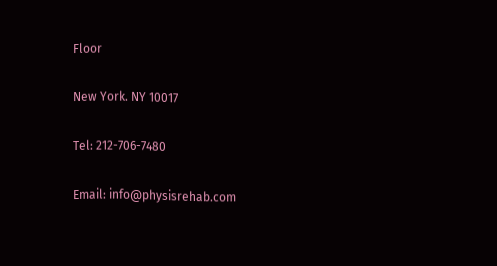Floor

New York. NY 10017

Tel: 212-706-7480

Email: info@physisrehab.com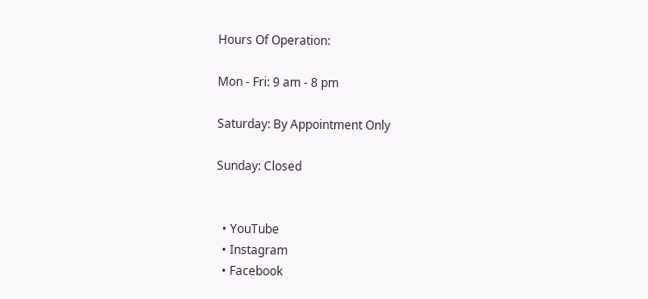Hours Of Operation:

Mon - Fri: 9 am - 8 pm

Saturday: By Appointment Only

Sunday: Closed


  • YouTube
  • Instagram
  • Facebook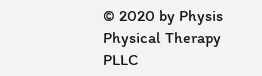© 2020 by Physis Physical Therapy PLLC